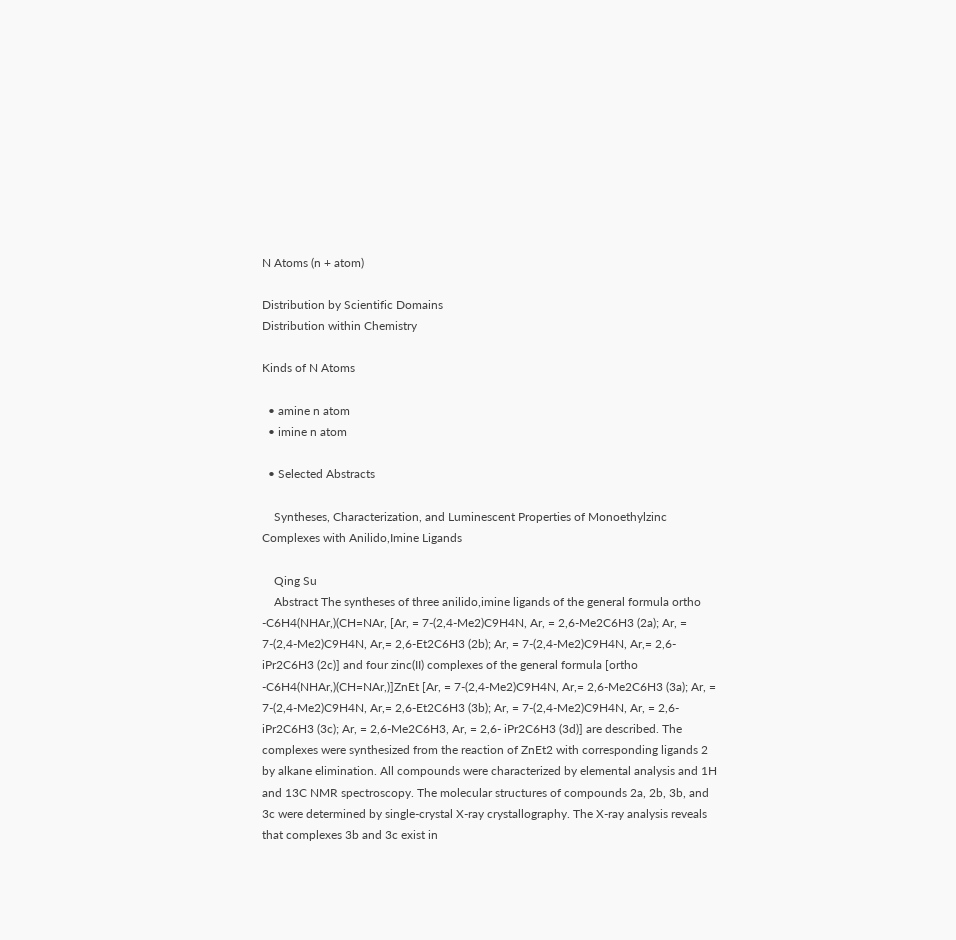N Atoms (n + atom)

Distribution by Scientific Domains
Distribution within Chemistry

Kinds of N Atoms

  • amine n atom
  • imine n atom

  • Selected Abstracts

    Syntheses, Characterization, and Luminescent Properties of Monoethylzinc Complexes with Anilido,Imine Ligands

    Qing Su
    Abstract The syntheses of three anilido,imine ligands of the general formula ortho -C6H4(NHAr,)(CH=NAr, [Ar, = 7-(2,4-Me2)C9H4N, Ar, = 2,6-Me2C6H3 (2a); Ar, = 7-(2,4-Me2)C9H4N, Ar,= 2,6-Et2C6H3 (2b); Ar, = 7-(2,4-Me2)C9H4N, Ar,= 2,6- iPr2C6H3 (2c)] and four zinc(II) complexes of the general formula [ortho -C6H4(NHAr,)(CH=NAr,)]ZnEt [Ar, = 7-(2,4-Me2)C9H4N, Ar,= 2,6-Me2C6H3 (3a); Ar, = 7-(2,4-Me2)C9H4N, Ar,= 2,6-Et2C6H3 (3b); Ar, = 7-(2,4-Me2)C9H4N, Ar, = 2,6- iPr2C6H3 (3c); Ar, = 2,6-Me2C6H3, Ar, = 2,6- iPr2C6H3 (3d)] are described. The complexes were synthesized from the reaction of ZnEt2 with corresponding ligands 2 by alkane elimination. All compounds were characterized by elemental analysis and 1H and 13C NMR spectroscopy. The molecular structures of compounds 2a, 2b, 3b, and 3c were determined by single-crystal X-ray crystallography. The X-ray analysis reveals that complexes 3b and 3c exist in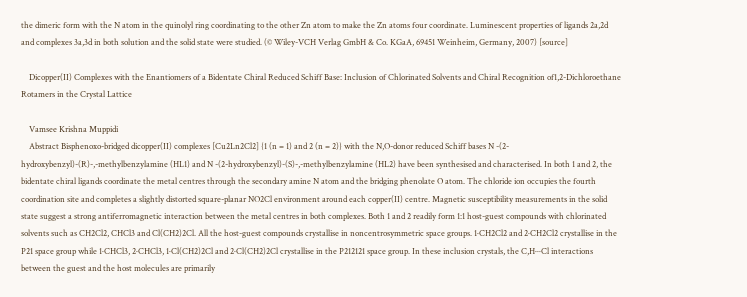the dimeric form with the N atom in the quinolyl ring coordinating to the other Zn atom to make the Zn atoms four coordinate. Luminescent properties of ligands 2a,2d and complexes 3a,3d in both solution and the solid state were studied. (© Wiley-VCH Verlag GmbH & Co. KGaA, 69451 Weinheim, Germany, 2007) [source]

    Dicopper(II) Complexes with the Enantiomers of a Bidentate Chiral Reduced Schiff Base: Inclusion of Chlorinated Solvents and Chiral Recognition of1,2-Dichloroethane Rotamers in the Crystal Lattice

    Vamsee Krishna Muppidi
    Abstract Bisphenoxo-bridged dicopper(II) complexes [Cu2Ln2Cl2] {1 (n = 1) and 2 (n = 2)} with the N,O-donor reduced Schiff bases N -(2-hydroxybenzyl)-(R)-,-methylbenzylamine (HL1) and N -(2-hydroxybenzyl)-(S)-,-methylbenzylamine (HL2) have been synthesised and characterised. In both 1 and 2, the bidentate chiral ligands coordinate the metal centres through the secondary amine N atom and the bridging phenolate O atom. The chloride ion occupies the fourth coordination site and completes a slightly distorted square-planar NO2Cl environment around each copper(II) centre. Magnetic susceptibility measurements in the solid state suggest a strong antiferromagnetic interaction between the metal centres in both complexes. Both 1 and 2 readily form 1:1 host-guest compounds with chlorinated solvents such as CH2Cl2, CHCl3 and Cl(CH2)2Cl. All the host-guest compounds crystallise in noncentrosymmetric space groups. 1·CH2Cl2 and 2·CH2Cl2 crystallise in the P21 space group while 1·CHCl3, 2·CHCl3, 1·Cl(CH2)2Cl and 2·Cl(CH2)2Cl crystallise in the P212121 space group. In these inclusion crystals, the C,H···Cl interactions between the guest and the host molecules are primarily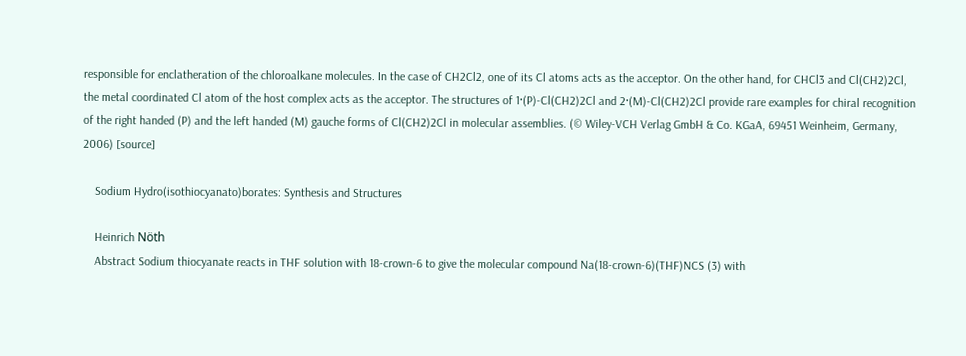responsible for enclatheration of the chloroalkane molecules. In the case of CH2Cl2, one of its Cl atoms acts as the acceptor. On the other hand, for CHCl3 and Cl(CH2)2Cl, the metal coordinated Cl atom of the host complex acts as the acceptor. The structures of 1·(P)-Cl(CH2)2Cl and 2·(M)-Cl(CH2)2Cl provide rare examples for chiral recognition of the right handed (P) and the left handed (M) gauche forms of Cl(CH2)2Cl in molecular assemblies. (© Wiley-VCH Verlag GmbH & Co. KGaA, 69451 Weinheim, Germany, 2006) [source]

    Sodium Hydro(isothiocyanato)borates: Synthesis and Structures

    Heinrich Nöth
    Abstract Sodium thiocyanate reacts in THF solution with 18-crown-6 to give the molecular compound Na(18-crown-6)(THF)NCS (3) with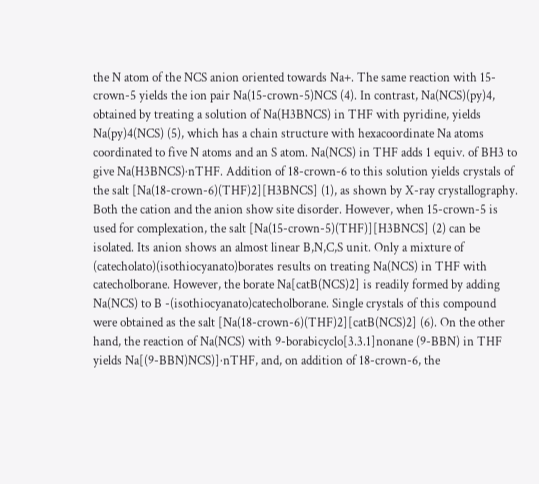the N atom of the NCS anion oriented towards Na+. The same reaction with 15-crown-5 yields the ion pair Na(15-crown-5)NCS (4). In contrast, Na(NCS)(py)4, obtained by treating a solution of Na(H3BNCS) in THF with pyridine, yields Na(py)4(NCS) (5), which has a chain structure with hexacoordinate Na atoms coordinated to five N atoms and an S atom. Na(NCS) in THF adds 1 equiv. of BH3 to give Na(H3BNCS)·nTHF. Addition of 18-crown-6 to this solution yields crystals of the salt [Na(18-crown-6)(THF)2][H3BNCS] (1), as shown by X-ray crystallography. Both the cation and the anion show site disorder. However, when 15-crown-5 is used for complexation, the salt [Na(15-crown-5)(THF)][H3BNCS] (2) can be isolated. Its anion shows an almost linear B,N,C,S unit. Only a mixture of (catecholato)(isothiocyanato)borates results on treating Na(NCS) in THF with catecholborane. However, the borate Na[catB(NCS)2] is readily formed by adding Na(NCS) to B -(isothiocyanato)catecholborane. Single crystals of this compound were obtained as the salt [Na(18-crown-6)(THF)2][catB(NCS)2] (6). On the other hand, the reaction of Na(NCS) with 9-borabicyclo[3.3.1]nonane (9-BBN) in THF yields Na[(9-BBN)NCS)]·nTHF, and, on addition of 18-crown-6, the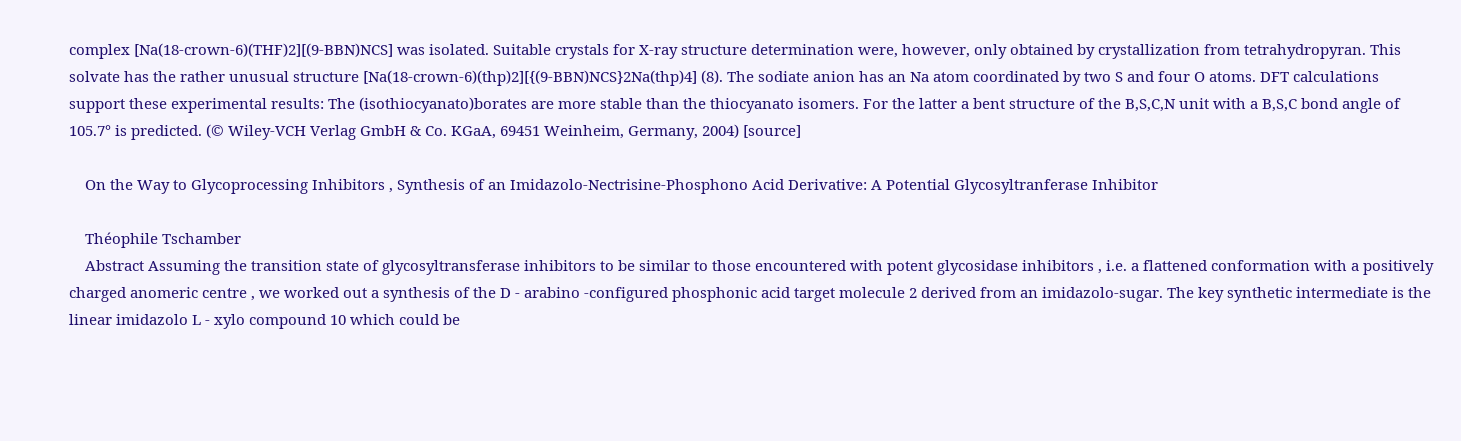complex [Na(18-crown-6)(THF)2][(9-BBN)NCS] was isolated. Suitable crystals for X-ray structure determination were, however, only obtained by crystallization from tetrahydropyran. This solvate has the rather unusual structure [Na(18-crown-6)(thp)2][{(9-BBN)NCS}2Na(thp)4] (8). The sodiate anion has an Na atom coordinated by two S and four O atoms. DFT calculations support these experimental results: The (isothiocyanato)borates are more stable than the thiocyanato isomers. For the latter a bent structure of the B,S,C,N unit with a B,S,C bond angle of 105.7° is predicted. (© Wiley-VCH Verlag GmbH & Co. KGaA, 69451 Weinheim, Germany, 2004) [source]

    On the Way to Glycoprocessing Inhibitors , Synthesis of an Imidazolo-Nectrisine-Phosphono Acid Derivative: A Potential Glycosyltranferase Inhibitor

    Théophile Tschamber
    Abstract Assuming the transition state of glycosyltransferase inhibitors to be similar to those encountered with potent glycosidase inhibitors , i.e. a flattened conformation with a positively charged anomeric centre , we worked out a synthesis of the D - arabino -configured phosphonic acid target molecule 2 derived from an imidazolo-sugar. The key synthetic intermediate is the linear imidazolo L - xylo compound 10 which could be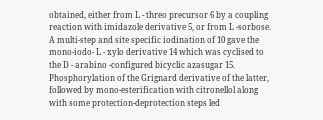obtained, either from L - threo precursor 6 by a coupling reaction with imidazole derivative 5, or from L -sorbose. A multi-step and site specific iodination of 10 gave the mono-iodo- L - xylo derivative 14 which was cyclised to the D - arabino -configured bicyclic azasugar 15. Phosphorylation of the Grignard derivative of the latter, followed by mono-esterification with citronellol along with some protection-deprotection steps led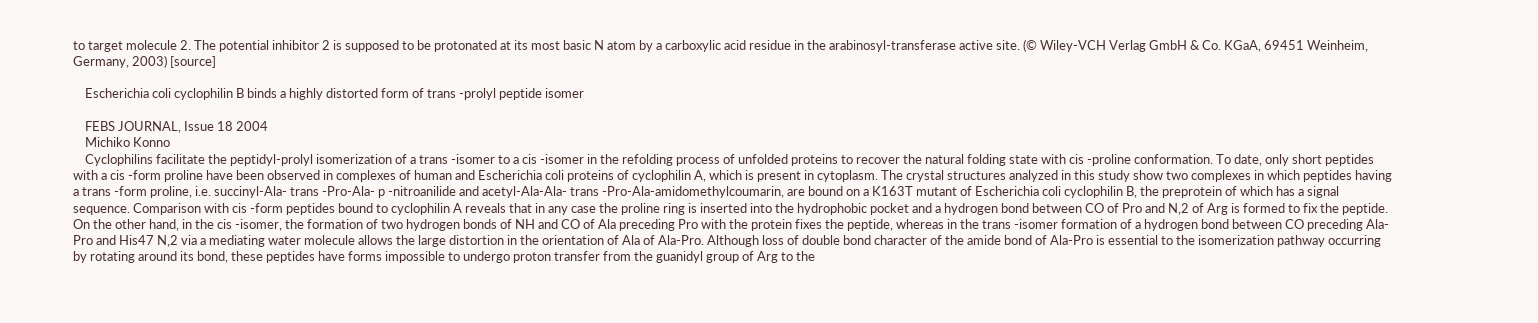to target molecule 2. The potential inhibitor 2 is supposed to be protonated at its most basic N atom by a carboxylic acid residue in the arabinosyl-transferase active site. (© Wiley-VCH Verlag GmbH & Co. KGaA, 69451 Weinheim, Germany, 2003) [source]

    Escherichia coli cyclophilin B binds a highly distorted form of trans -prolyl peptide isomer

    FEBS JOURNAL, Issue 18 2004
    Michiko Konno
    Cyclophilins facilitate the peptidyl-prolyl isomerization of a trans -isomer to a cis -isomer in the refolding process of unfolded proteins to recover the natural folding state with cis -proline conformation. To date, only short peptides with a cis -form proline have been observed in complexes of human and Escherichia coli proteins of cyclophilin A, which is present in cytoplasm. The crystal structures analyzed in this study show two complexes in which peptides having a trans -form proline, i.e. succinyl-Ala- trans -Pro-Ala- p -nitroanilide and acetyl-Ala-Ala- trans -Pro-Ala-amidomethylcoumarin, are bound on a K163T mutant of Escherichia coli cyclophilin B, the preprotein of which has a signal sequence. Comparison with cis -form peptides bound to cyclophilin A reveals that in any case the proline ring is inserted into the hydrophobic pocket and a hydrogen bond between CO of Pro and N,2 of Arg is formed to fix the peptide. On the other hand, in the cis -isomer, the formation of two hydrogen bonds of NH and CO of Ala preceding Pro with the protein fixes the peptide, whereas in the trans -isomer formation of a hydrogen bond between CO preceding Ala-Pro and His47 N,2 via a mediating water molecule allows the large distortion in the orientation of Ala of Ala-Pro. Although loss of double bond character of the amide bond of Ala-Pro is essential to the isomerization pathway occurring by rotating around its bond, these peptides have forms impossible to undergo proton transfer from the guanidyl group of Arg to the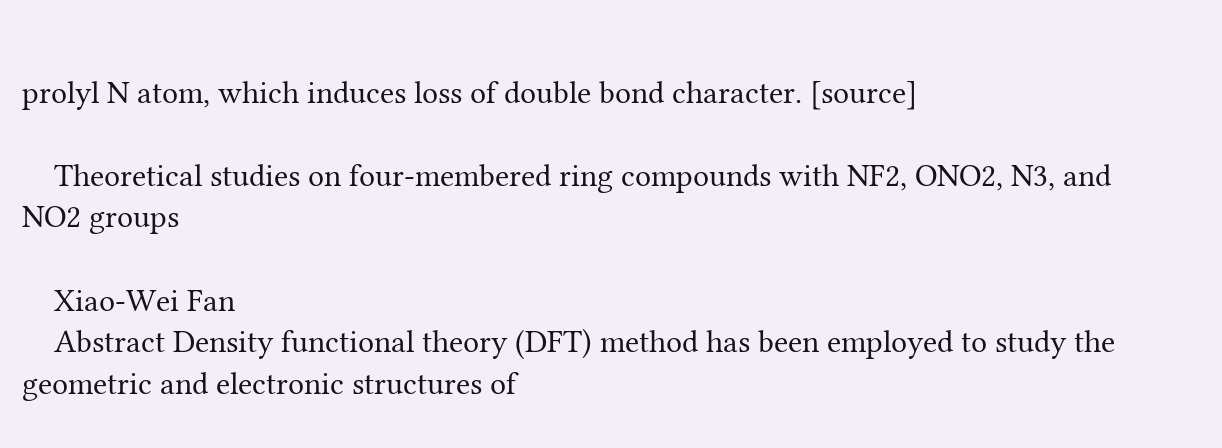prolyl N atom, which induces loss of double bond character. [source]

    Theoretical studies on four-membered ring compounds with NF2, ONO2, N3, and NO2 groups

    Xiao-Wei Fan
    Abstract Density functional theory (DFT) method has been employed to study the geometric and electronic structures of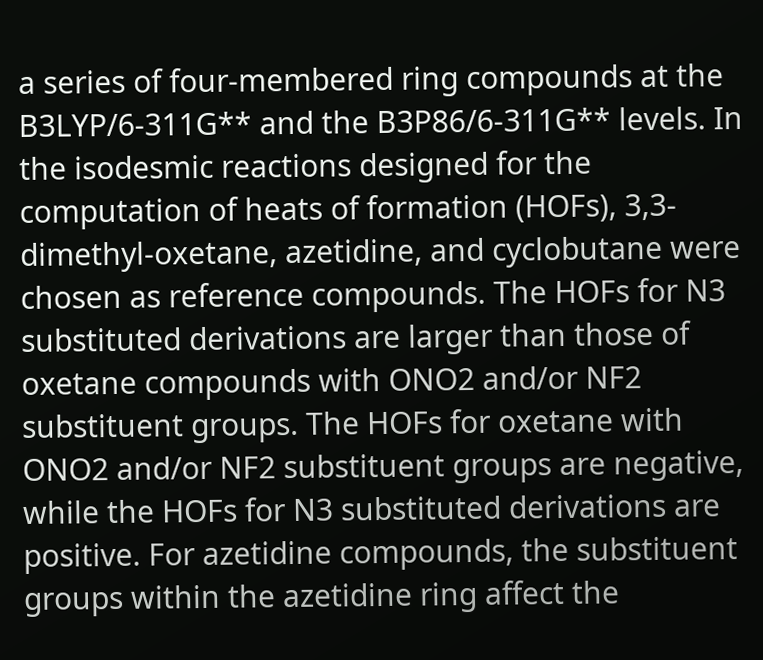a series of four-membered ring compounds at the B3LYP/6-311G** and the B3P86/6-311G** levels. In the isodesmic reactions designed for the computation of heats of formation (HOFs), 3,3-dimethyl-oxetane, azetidine, and cyclobutane were chosen as reference compounds. The HOFs for N3 substituted derivations are larger than those of oxetane compounds with ONO2 and/or NF2 substituent groups. The HOFs for oxetane with ONO2 and/or NF2 substituent groups are negative, while the HOFs for N3 substituted derivations are positive. For azetidine compounds, the substituent groups within the azetidine ring affect the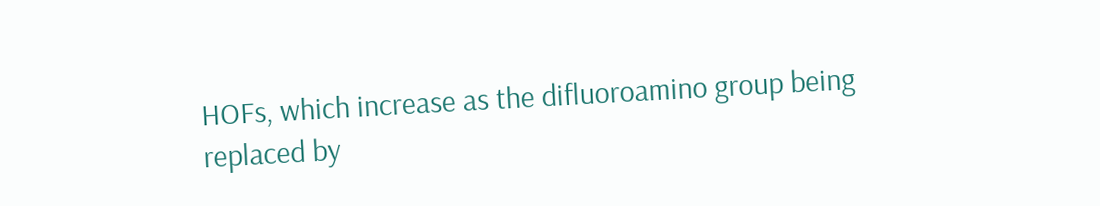HOFs, which increase as the difluoroamino group being replaced by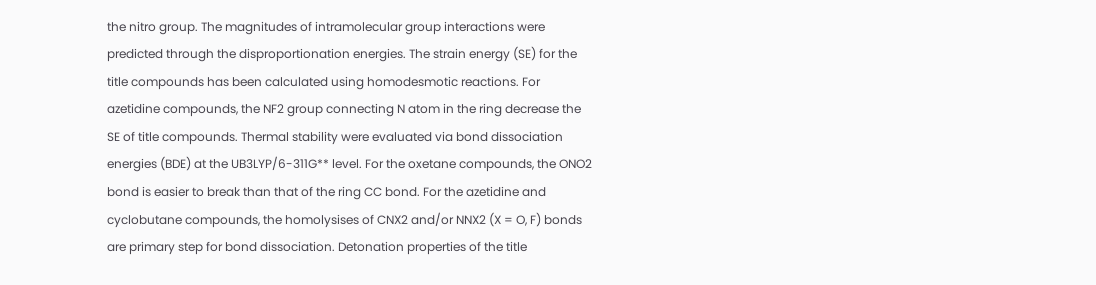the nitro group. The magnitudes of intramolecular group interactions were predicted through the disproportionation energies. The strain energy (SE) for the title compounds has been calculated using homodesmotic reactions. For azetidine compounds, the NF2 group connecting N atom in the ring decrease the SE of title compounds. Thermal stability were evaluated via bond dissociation energies (BDE) at the UB3LYP/6-311G** level. For the oxetane compounds, the ONO2 bond is easier to break than that of the ring CC bond. For the azetidine and cyclobutane compounds, the homolysises of CNX2 and/or NNX2 (X = O, F) bonds are primary step for bond dissociation. Detonation properties of the title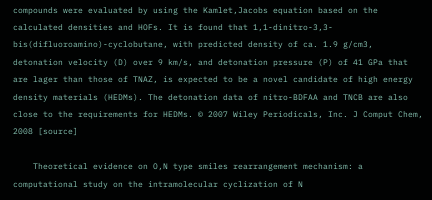compounds were evaluated by using the Kamlet,Jacobs equation based on the calculated densities and HOFs. It is found that 1,1-dinitro-3,3-bis(difluoroamino)-cyclobutane, with predicted density of ca. 1.9 g/cm3, detonation velocity (D) over 9 km/s, and detonation pressure (P) of 41 GPa that are lager than those of TNAZ, is expected to be a novel candidate of high energy density materials (HEDMs). The detonation data of nitro-BDFAA and TNCB are also close to the requirements for HEDMs. © 2007 Wiley Periodicals, Inc. J Comput Chem, 2008 [source]

    Theoretical evidence on O,N type smiles rearrangement mechanism: a computational study on the intramolecular cyclization of N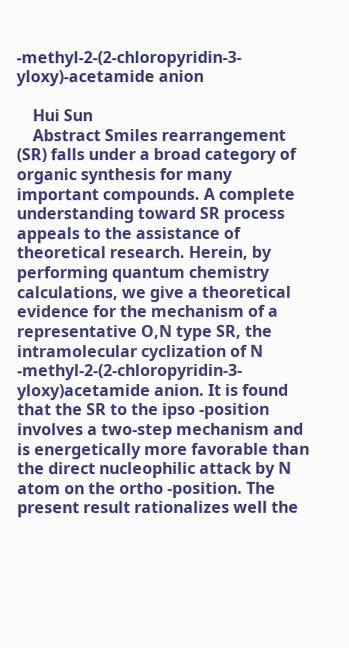-methyl-2-(2-chloropyridin-3-yloxy)-acetamide anion

    Hui Sun
    Abstract Smiles rearrangement (SR) falls under a broad category of organic synthesis for many important compounds. A complete understanding toward SR process appeals to the assistance of theoretical research. Herein, by performing quantum chemistry calculations, we give a theoretical evidence for the mechanism of a representative O,N type SR, the intramolecular cyclization of N -methyl-2-(2-chloropyridin-3-yloxy)acetamide anion. It is found that the SR to the ipso -position involves a two-step mechanism and is energetically more favorable than the direct nucleophilic attack by N atom on the ortho -position. The present result rationalizes well the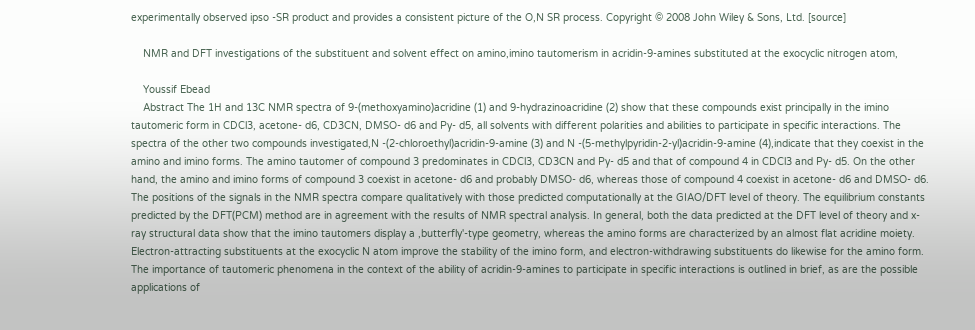experimentally observed ipso -SR product and provides a consistent picture of the O,N SR process. Copyright © 2008 John Wiley & Sons, Ltd. [source]

    NMR and DFT investigations of the substituent and solvent effect on amino,imino tautomerism in acridin-9-amines substituted at the exocyclic nitrogen atom,

    Youssif Ebead
    Abstract The 1H and 13C NMR spectra of 9-(methoxyamino)acridine (1) and 9-hydrazinoacridine (2) show that these compounds exist principally in the imino tautomeric form in CDCl3, acetone- d6, CD3CN, DMSO- d6 and Py- d5, all solvents with different polarities and abilities to participate in specific interactions. The spectra of the other two compounds investigated,N -(2-chloroethyl)acridin-9-amine (3) and N -(5-methylpyridin-2-yl)acridin-9-amine (4),indicate that they coexist in the amino and imino forms. The amino tautomer of compound 3 predominates in CDCl3, CD3CN and Py- d5 and that of compound 4 in CDCl3 and Py- d5. On the other hand, the amino and imino forms of compound 3 coexist in acetone- d6 and probably DMSO- d6, whereas those of compound 4 coexist in acetone- d6 and DMSO- d6. The positions of the signals in the NMR spectra compare qualitatively with those predicted computationally at the GIAO/DFT level of theory. The equilibrium constants predicted by the DFT(PCM) method are in agreement with the results of NMR spectral analysis. In general, both the data predicted at the DFT level of theory and x-ray structural data show that the imino tautomers display a ,butterfly'-type geometry, whereas the amino forms are characterized by an almost flat acridine moiety. Electron-attracting substituents at the exocyclic N atom improve the stability of the imino form, and electron-withdrawing substituents do likewise for the amino form. The importance of tautomeric phenomena in the context of the ability of acridin-9-amines to participate in specific interactions is outlined in brief, as are the possible applications of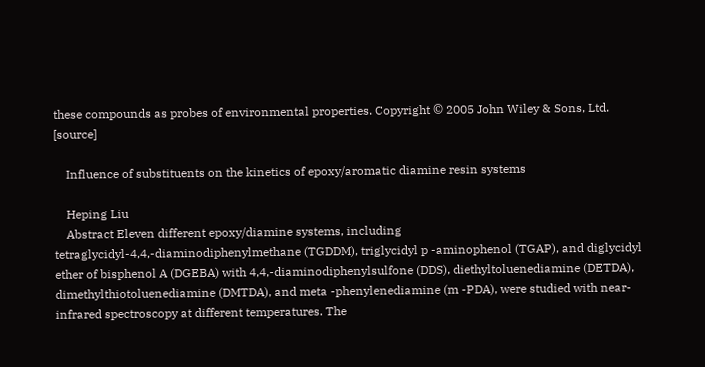these compounds as probes of environmental properties. Copyright © 2005 John Wiley & Sons, Ltd. [source]

    Influence of substituents on the kinetics of epoxy/aromatic diamine resin systems

    Heping Liu
    Abstract Eleven different epoxy/diamine systems, including tetraglycidyl-4,4,-diaminodiphenylmethane (TGDDM), triglycidyl p -aminophenol (TGAP), and diglycidyl ether of bisphenol A (DGEBA) with 4,4,-diaminodiphenylsulfone (DDS), diethyltoluenediamine (DETDA), dimethylthiotoluenediamine (DMTDA), and meta -phenylenediamine (m -PDA), were studied with near-infrared spectroscopy at different temperatures. The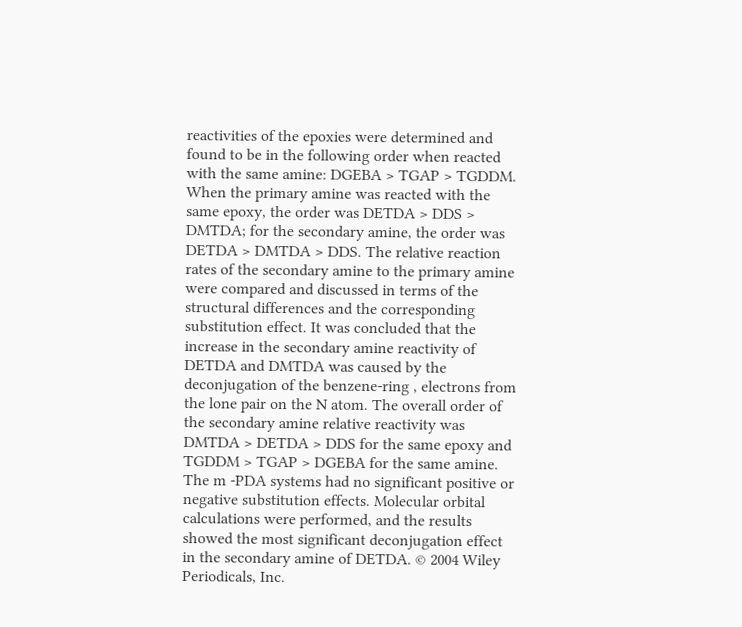reactivities of the epoxies were determined and found to be in the following order when reacted with the same amine: DGEBA > TGAP > TGDDM. When the primary amine was reacted with the same epoxy, the order was DETDA > DDS > DMTDA; for the secondary amine, the order was DETDA > DMTDA > DDS. The relative reaction rates of the secondary amine to the primary amine were compared and discussed in terms of the structural differences and the corresponding substitution effect. It was concluded that the increase in the secondary amine reactivity of DETDA and DMTDA was caused by the deconjugation of the benzene-ring , electrons from the lone pair on the N atom. The overall order of the secondary amine relative reactivity was DMTDA > DETDA > DDS for the same epoxy and TGDDM > TGAP > DGEBA for the same amine. The m -PDA systems had no significant positive or negative substitution effects. Molecular orbital calculations were performed, and the results showed the most significant deconjugation effect in the secondary amine of DETDA. © 2004 Wiley Periodicals, Inc.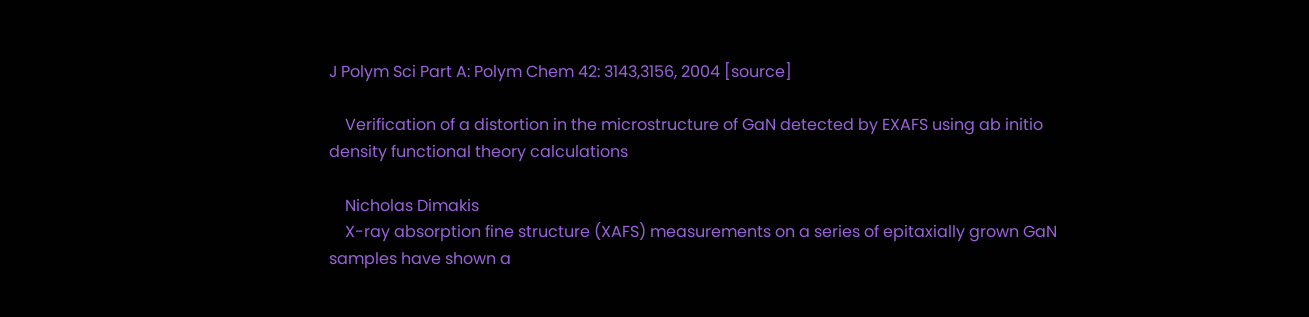J Polym Sci Part A: Polym Chem 42: 3143,3156, 2004 [source]

    Verification of a distortion in the microstructure of GaN detected by EXAFS using ab initio density functional theory calculations

    Nicholas Dimakis
    X-ray absorption fine structure (XAFS) measurements on a series of epitaxially grown GaN samples have shown a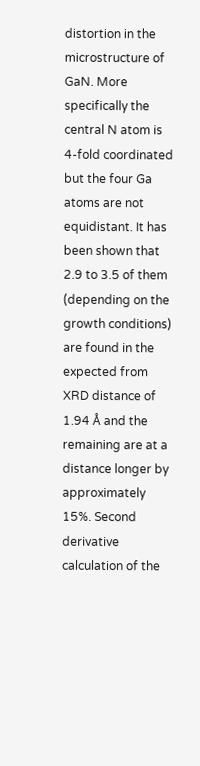distortion in the microstructure of GaN. More specifically the central N atom is 4-fold coordinated but the four Ga atoms are not equidistant. It has been shown that 2.9 to 3.5 of them (depending on the growth conditions) are found in the expected from XRD distance of 1.94 Å and the remaining are at a distance longer by approximately 15%. Second derivative calculation of the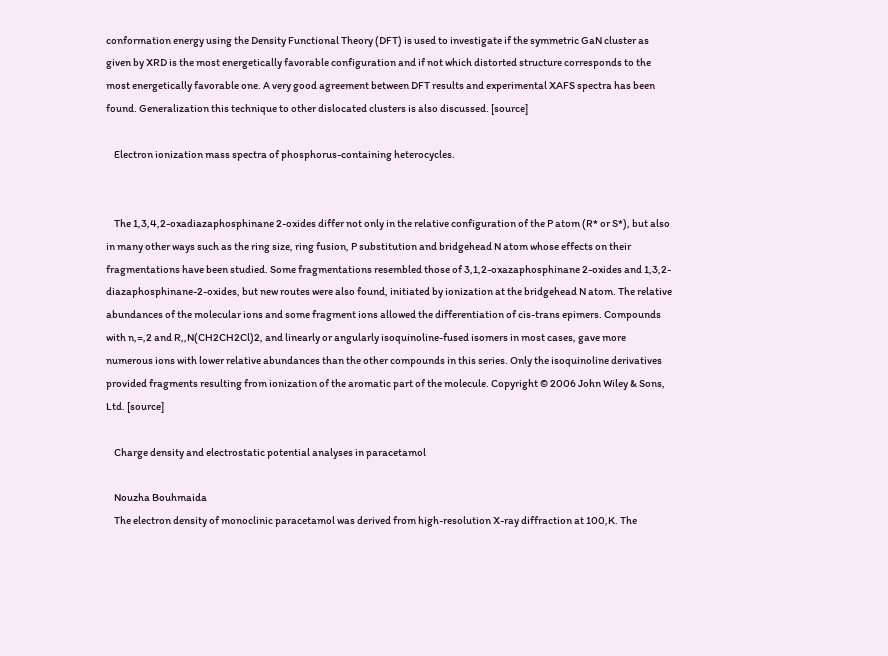conformation energy using the Density Functional Theory (DFT) is used to investigate if the symmetric GaN cluster as given by XRD is the most energetically favorable configuration and if not which distorted structure corresponds to the most energetically favorable one. A very good agreement between DFT results and experimental XAFS spectra has been found. Generalization this technique to other dislocated clusters is also discussed. [source]

    Electron ionization mass spectra of phosphorus-containing heterocycles.


    The 1,3,4,2-oxadiazaphosphinane 2-oxides differ not only in the relative configuration of the P atom (R* or S*), but also in many other ways such as the ring size, ring fusion, P substitution and bridgehead N atom whose effects on their fragmentations have been studied. Some fragmentations resembled those of 3,1,2-oxazaphosphinane 2-oxides and 1,3,2-diazaphosphinane-2-oxides, but new routes were also found, initiated by ionization at the bridgehead N atom. The relative abundances of the molecular ions and some fragment ions allowed the differentiation of cis-trans epimers. Compounds with n,=,2 and R,,N(CH2CH2Cl)2, and linearly or angularly isoquinoline-fused isomers in most cases, gave more numerous ions with lower relative abundances than the other compounds in this series. Only the isoquinoline derivatives provided fragments resulting from ionization of the aromatic part of the molecule. Copyright © 2006 John Wiley & Sons, Ltd. [source]

    Charge density and electrostatic potential analyses in paracetamol

    Nouzha Bouhmaida
    The electron density of monoclinic paracetamol was derived from high-resolution X-ray diffraction at 100,K. The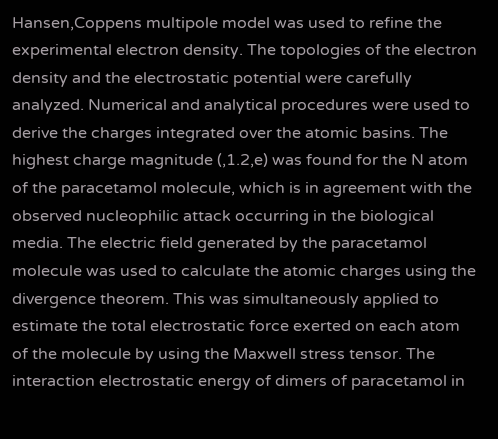Hansen,Coppens multipole model was used to refine the experimental electron density. The topologies of the electron density and the electrostatic potential were carefully analyzed. Numerical and analytical procedures were used to derive the charges integrated over the atomic basins. The highest charge magnitude (,1.2,e) was found for the N atom of the paracetamol molecule, which is in agreement with the observed nucleophilic attack occurring in the biological media. The electric field generated by the paracetamol molecule was used to calculate the atomic charges using the divergence theorem. This was simultaneously applied to estimate the total electrostatic force exerted on each atom of the molecule by using the Maxwell stress tensor. The interaction electrostatic energy of dimers of paracetamol in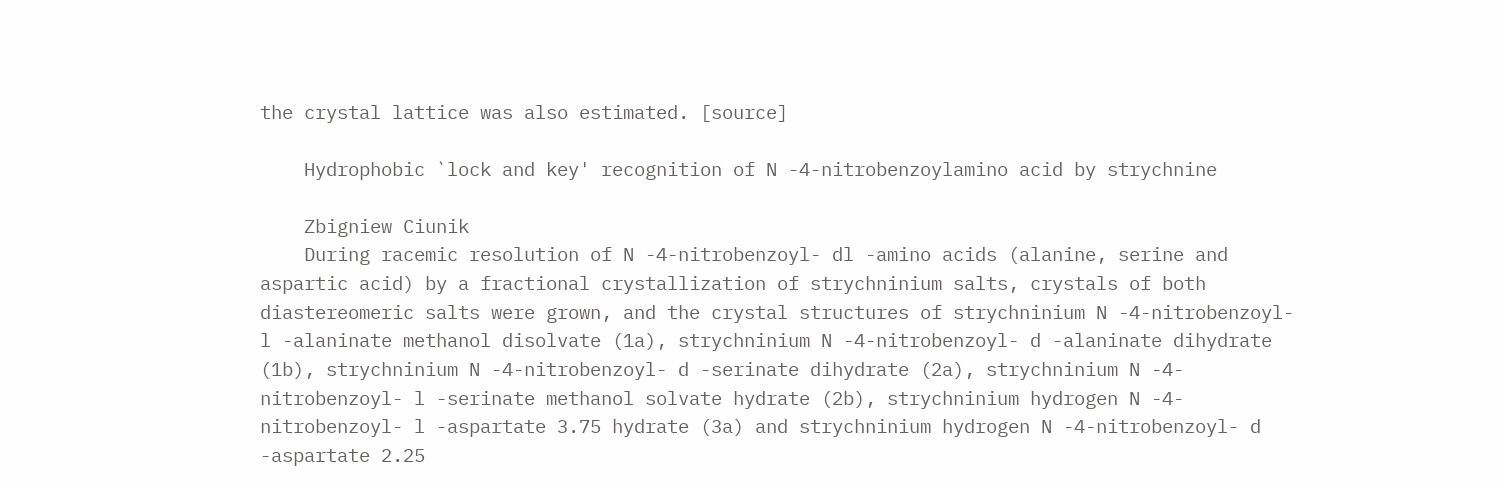the crystal lattice was also estimated. [source]

    Hydrophobic `lock and key' recognition of N -4-nitrobenzoylamino acid by strychnine

    Zbigniew Ciunik
    During racemic resolution of N -4-nitrobenzoyl- dl -amino acids (alanine, serine and aspartic acid) by a fractional crystallization of strychninium salts, crystals of both diastereomeric salts were grown, and the crystal structures of strychninium N -4-nitrobenzoyl- l -alaninate methanol disolvate (1a), strychninium N -4-nitrobenzoyl- d -alaninate dihydrate (1b), strychninium N -4-nitrobenzoyl- d -serinate dihydrate (2a), strychninium N -4-nitrobenzoyl- l -serinate methanol solvate hydrate (2b), strychninium hydrogen N -4-nitrobenzoyl- l -aspartate 3.75 hydrate (3a) and strychninium hydrogen N -4-nitrobenzoyl- d -aspartate 2.25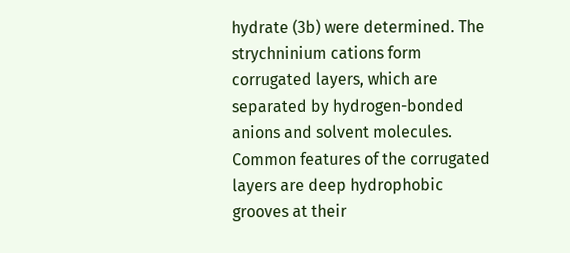hydrate (3b) were determined. The strychninium cations form corrugated layers, which are separated by hydrogen-bonded anions and solvent molecules. Common features of the corrugated layers are deep hydrophobic grooves at their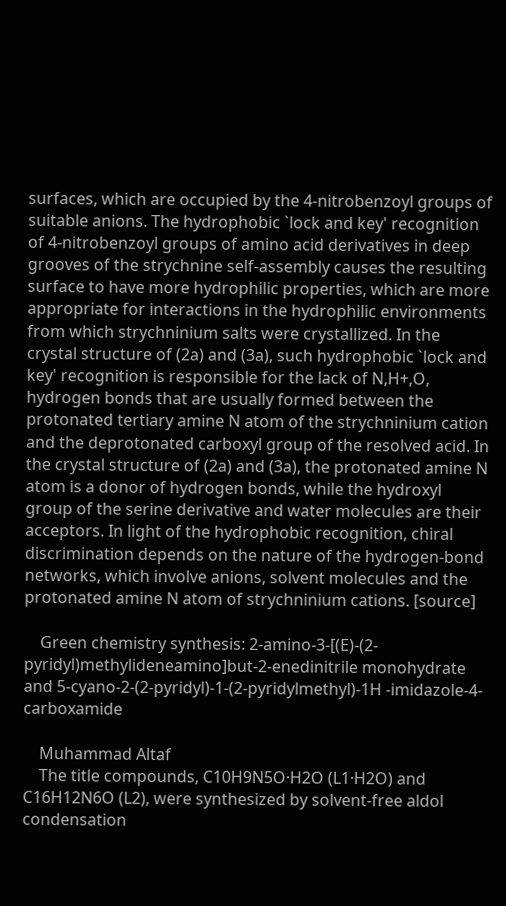surfaces, which are occupied by the 4-nitrobenzoyl groups of suitable anions. The hydrophobic `lock and key' recognition of 4-nitrobenzoyl groups of amino acid derivatives in deep grooves of the strychnine self-assembly causes the resulting surface to have more hydrophilic properties, which are more appropriate for interactions in the hydrophilic environments from which strychninium salts were crystallized. In the crystal structure of (2a) and (3a), such hydrophobic `lock and key' recognition is responsible for the lack of N,H+,O, hydrogen bonds that are usually formed between the protonated tertiary amine N atom of the strychninium cation and the deprotonated carboxyl group of the resolved acid. In the crystal structure of (2a) and (3a), the protonated amine N atom is a donor of hydrogen bonds, while the hydroxyl group of the serine derivative and water molecules are their acceptors. In light of the hydrophobic recognition, chiral discrimination depends on the nature of the hydrogen-bond networks, which involve anions, solvent molecules and the protonated amine N atom of strychninium cations. [source]

    Green chemistry synthesis: 2-amino-3-[(E)-(2-pyridyl)methylideneamino]but-2-enedinitrile monohydrate and 5-cyano-2-(2-pyridyl)-1-(2-pyridylmethyl)-1H -imidazole-4-carboxamide

    Muhammad Altaf
    The title compounds, C10H9N5O·H2O (L1·H2O) and C16H12N6O (L2), were synthesized by solvent-free aldol condensation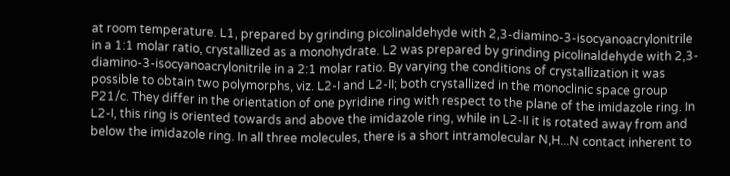at room temperature. L1, prepared by grinding picolinaldehyde with 2,3-diamino-3-isocyanoacrylonitrile in a 1:1 molar ratio, crystallized as a monohydrate. L2 was prepared by grinding picolinaldehyde with 2,3-diamino-3-isocyanoacrylonitrile in a 2:1 molar ratio. By varying the conditions of crystallization it was possible to obtain two polymorphs, viz. L2-I and L2-II; both crystallized in the monoclinic space group P21/c. They differ in the orientation of one pyridine ring with respect to the plane of the imidazole ring. In L2-I, this ring is oriented towards and above the imidazole ring, while in L2-II it is rotated away from and below the imidazole ring. In all three molecules, there is a short intramolecular N,H...N contact inherent to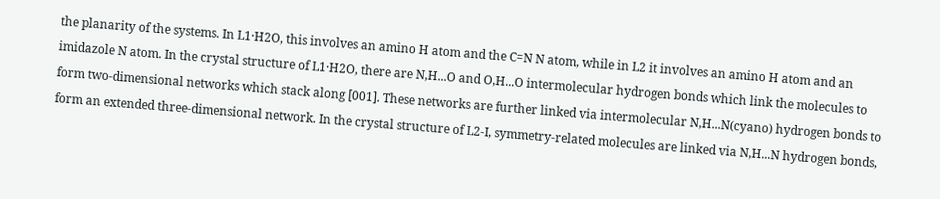the planarity of the systems. In L1·H2O, this involves an amino H atom and the C=N N atom, while in L2 it involves an amino H atom and an imidazole N atom. In the crystal structure of L1·H2O, there are N,H...O and O,H...O intermolecular hydrogen bonds which link the molecules to form two-dimensional networks which stack along [001]. These networks are further linked via intermolecular N,H...N(cyano) hydrogen bonds to form an extended three-dimensional network. In the crystal structure of L2-I, symmetry-related molecules are linked via N,H...N hydrogen bonds,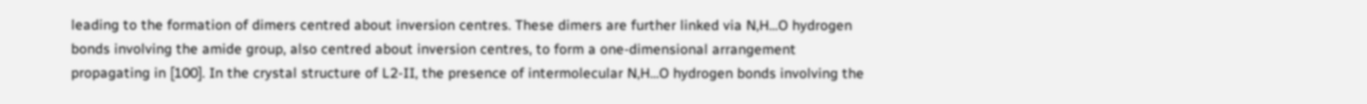leading to the formation of dimers centred about inversion centres. These dimers are further linked via N,H...O hydrogen bonds involving the amide group, also centred about inversion centres, to form a one-dimensional arrangement propagating in [100]. In the crystal structure of L2-II, the presence of intermolecular N,H...O hydrogen bonds involving the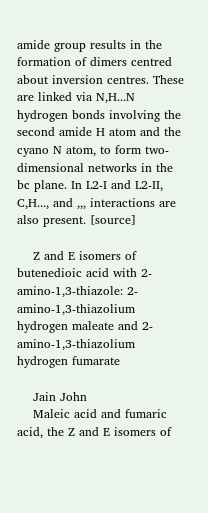amide group results in the formation of dimers centred about inversion centres. These are linked via N,H...N hydrogen bonds involving the second amide H atom and the cyano N atom, to form two-dimensional networks in the bc plane. In L2-I and L2-II, C,H..., and ,,, interactions are also present. [source]

    Z and E isomers of butenedioic acid with 2-amino-1,3-thiazole: 2-amino-1,3-thiazolium hydrogen maleate and 2-amino-1,3-thiazolium hydrogen fumarate

    Jain John
    Maleic acid and fumaric acid, the Z and E isomers of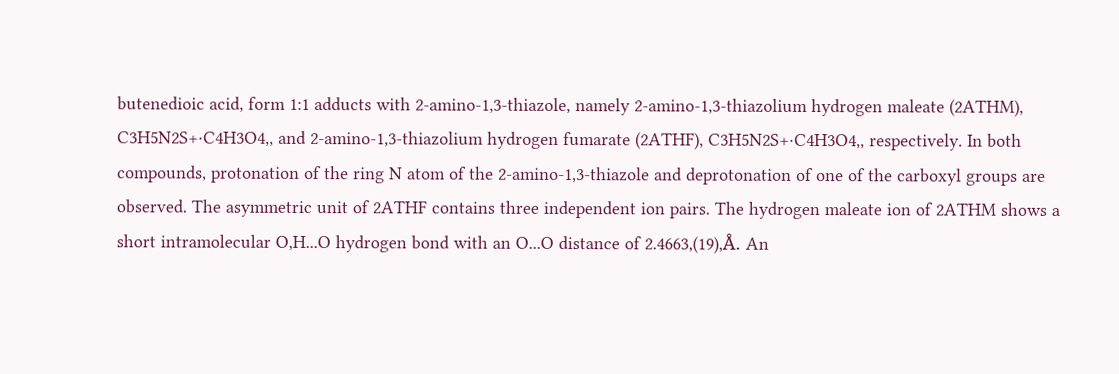butenedioic acid, form 1:1 adducts with 2-amino-1,3-thiazole, namely 2-amino-1,3-thiazolium hydrogen maleate (2ATHM), C3H5N2S+·C4H3O4,, and 2-amino-1,3-thiazolium hydrogen fumarate (2ATHF), C3H5N2S+·C4H3O4,, respectively. In both compounds, protonation of the ring N atom of the 2-amino-1,3-thiazole and deprotonation of one of the carboxyl groups are observed. The asymmetric unit of 2ATHF contains three independent ion pairs. The hydrogen maleate ion of 2ATHM shows a short intramolecular O,H...O hydrogen bond with an O...O distance of 2.4663,(19),Å. An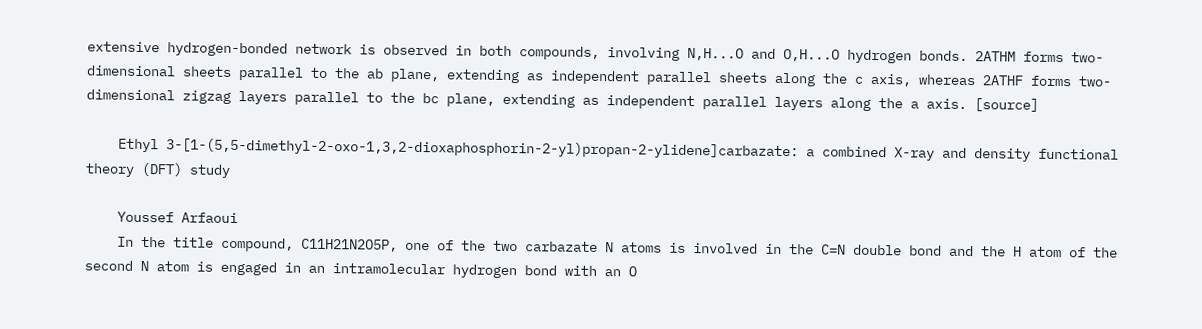extensive hydrogen-bonded network is observed in both compounds, involving N,H...O and O,H...O hydrogen bonds. 2ATHM forms two-dimensional sheets parallel to the ab plane, extending as independent parallel sheets along the c axis, whereas 2ATHF forms two-dimensional zigzag layers parallel to the bc plane, extending as independent parallel layers along the a axis. [source]

    Ethyl 3-[1-(5,5-dimethyl-2-oxo-1,3,2-dioxaphosphorin-2-yl)propan-2-ylidene]carbazate: a combined X-ray and density functional theory (DFT) study

    Youssef Arfaoui
    In the title compound, C11H21N2O5P, one of the two carbazate N atoms is involved in the C=N double bond and the H atom of the second N atom is engaged in an intramolecular hydrogen bond with an O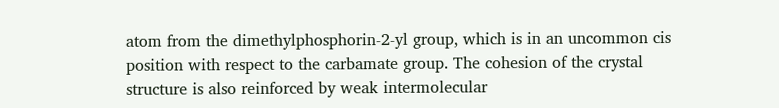atom from the dimethylphosphorin-2-yl group, which is in an uncommon cis position with respect to the carbamate group. The cohesion of the crystal structure is also reinforced by weak intermolecular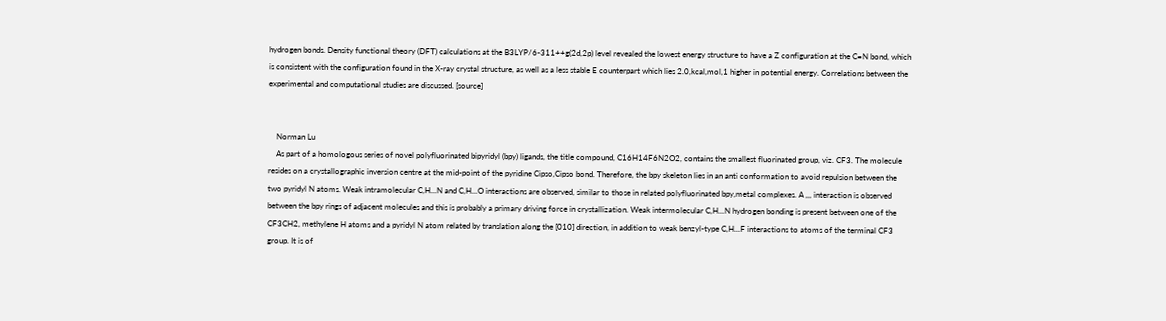hydrogen bonds. Density functional theory (DFT) calculations at the B3LYP/6-311++g(2d,2p) level revealed the lowest energy structure to have a Z configuration at the C=N bond, which is consistent with the configuration found in the X-ray crystal structure, as well as a less stable E counterpart which lies 2.0,kcal,mol,1 higher in potential energy. Correlations between the experimental and computational studies are discussed. [source]


    Norman Lu
    As part of a homologous series of novel polyfluorinated bipyridyl (bpy) ligands, the title compound, C16H14F6N2O2, contains the smallest fluorinated group, viz. CF3. The molecule resides on a crystallographic inversion centre at the mid-point of the pyridine Cipso,Cipso bond. Therefore, the bpy skeleton lies in an anti conformation to avoid repulsion between the two pyridyl N atoms. Weak intramolecular C,H...N and C,H...O interactions are observed, similar to those in related polyfluorinated bpy,metal complexes. A ,,, interaction is observed between the bpy rings of adjacent molecules and this is probably a primary driving force in crystallization. Weak intermolecular C,H...N hydrogen bonding is present between one of the CF3CH2, methylene H atoms and a pyridyl N atom related by translation along the [010] direction, in addition to weak benzyl-type C,H...F interactions to atoms of the terminal CF3 group. It is of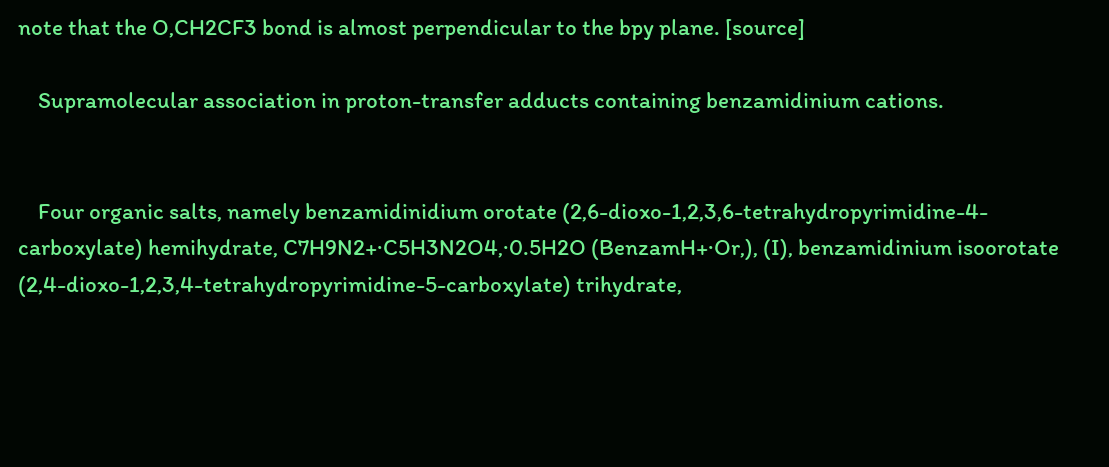note that the O,CH2CF3 bond is almost perpendicular to the bpy plane. [source]

    Supramolecular association in proton-transfer adducts containing benzamidinium cations.


    Four organic salts, namely benzamidinidium orotate (2,6-dioxo-1,2,3,6-tetrahydropyrimidine-4-carboxylate) hemihydrate, C7H9N2+·C5H3N2O4,·0.5H2O (BenzamH+·Or,), (I), benzamidinium isoorotate (2,4-dioxo-1,2,3,4-tetrahydropyrimidine-5-carboxylate) trihydrate,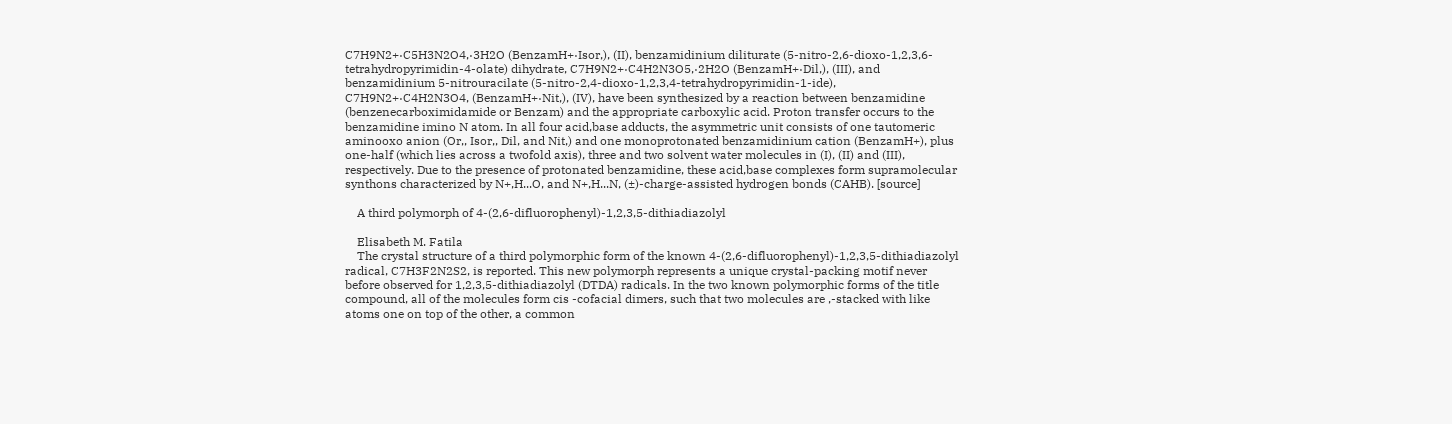C7H9N2+·C5H3N2O4,·3H2O (BenzamH+·Isor,), (II), benzamidinium diliturate (5-nitro-2,6-dioxo-1,2,3,6-tetrahydropyrimidin-4-olate) dihydrate, C7H9N2+·C4H2N3O5,·2H2O (BenzamH+·Dil,), (III), and benzamidinium 5-nitrouracilate (5-nitro-2,4-dioxo-1,2,3,4-tetrahydropyrimidin-1-ide), C7H9N2+·C4H2N3O4, (BenzamH+·Nit,), (IV), have been synthesized by a reaction between benzamidine (benzenecarboximidamide or Benzam) and the appropriate carboxylic acid. Proton transfer occurs to the benzamidine imino N atom. In all four acid,base adducts, the asymmetric unit consists of one tautomeric aminooxo anion (Or,, Isor,, Dil, and Nit,) and one monoprotonated benzamidinium cation (BenzamH+), plus one-half (which lies across a twofold axis), three and two solvent water molecules in (I), (II) and (III), respectively. Due to the presence of protonated benzamidine, these acid,base complexes form supramolecular synthons characterized by N+,H...O, and N+,H...N, (±)-charge-assisted hydrogen bonds (CAHB). [source]

    A third polymorph of 4-(2,6-difluorophenyl)-1,2,3,5-dithiadiazolyl

    Elisabeth M. Fatila
    The crystal structure of a third polymorphic form of the known 4-(2,6-difluorophenyl)-1,2,3,5-dithiadiazolyl radical, C7H3F2N2S2, is reported. This new polymorph represents a unique crystal-packing motif never before observed for 1,2,3,5-dithiadiazolyl (DTDA) radicals. In the two known polymorphic forms of the title compound, all of the molecules form cis -cofacial dimers, such that two molecules are ,-stacked with like atoms one on top of the other, a common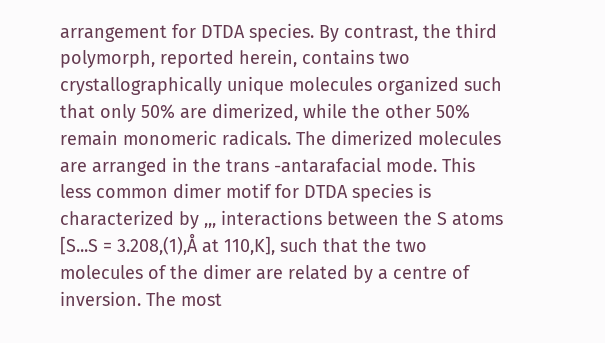arrangement for DTDA species. By contrast, the third polymorph, reported herein, contains two crystallographically unique molecules organized such that only 50% are dimerized, while the other 50% remain monomeric radicals. The dimerized molecules are arranged in the trans -antarafacial mode. This less common dimer motif for DTDA species is characterized by ,,, interactions between the S atoms [S...S = 3.208,(1),Å at 110,K], such that the two molecules of the dimer are related by a centre of inversion. The most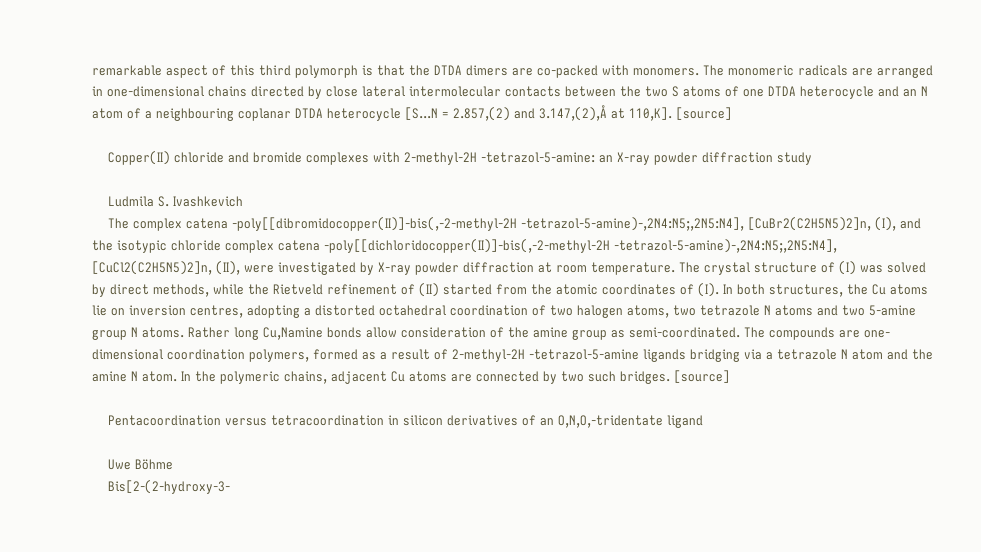remarkable aspect of this third polymorph is that the DTDA dimers are co-packed with monomers. The monomeric radicals are arranged in one-dimensional chains directed by close lateral intermolecular contacts between the two S atoms of one DTDA heterocycle and an N atom of a neighbouring coplanar DTDA heterocycle [S...N = 2.857,(2) and 3.147,(2),Å at 110,K]. [source]

    Copper(II) chloride and bromide complexes with 2-methyl-2H -tetrazol-5-amine: an X-ray powder diffraction study

    Ludmila S. Ivashkevich
    The complex catena -poly[[dibromidocopper(II)]-bis(,-2-methyl-2H -tetrazol-5-amine)-,2N4:N5;,2N5:N4], [CuBr2(C2H5N5)2]n, (I), and the isotypic chloride complex catena -poly[[dichloridocopper(II)]-bis(,-2-methyl-2H -tetrazol-5-amine)-,2N4:N5;,2N5:N4], [CuCl2(C2H5N5)2]n, (II), were investigated by X-ray powder diffraction at room temperature. The crystal structure of (I) was solved by direct methods, while the Rietveld refinement of (II) started from the atomic coordinates of (I). In both structures, the Cu atoms lie on inversion centres, adopting a distorted octahedral coordination of two halogen atoms, two tetrazole N atoms and two 5-amine group N atoms. Rather long Cu,Namine bonds allow consideration of the amine group as semi-coordinated. The compounds are one-dimensional coordination polymers, formed as a result of 2-methyl-2H -tetrazol-5-amine ligands bridging via a tetrazole N atom and the amine N atom. In the polymeric chains, adjacent Cu atoms are connected by two such bridges. [source]

    Pentacoordination versus tetracoordination in silicon derivatives of an O,N,O,-tridentate ligand

    Uwe Böhme
    Bis[2-(2-hydroxy-3-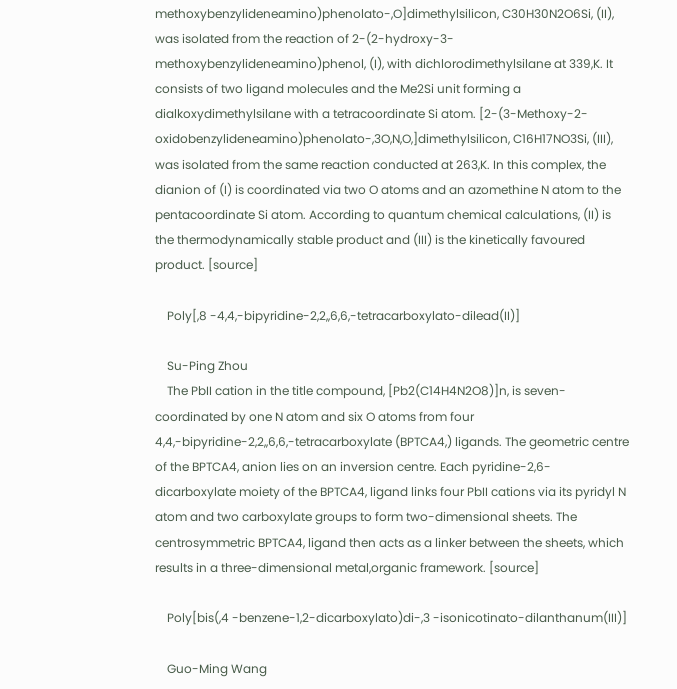methoxybenzylideneamino)phenolato-,O]dimethylsilicon, C30H30N2O6Si, (II), was isolated from the reaction of 2-(2-hydroxy-3-methoxybenzylideneamino)phenol, (I), with dichlorodimethylsilane at 339,K. It consists of two ligand molecules and the Me2Si unit forming a dialkoxydimethylsilane with a tetracoordinate Si atom. [2-(3-Methoxy-2-oxidobenzylideneamino)phenolato-,3O,N,O,]dimethylsilicon, C16H17NO3Si, (III), was isolated from the same reaction conducted at 263,K. In this complex, the dianion of (I) is coordinated via two O atoms and an azomethine N atom to the pentacoordinate Si atom. According to quantum chemical calculations, (II) is the thermodynamically stable product and (III) is the kinetically favoured product. [source]

    Poly[,8 -4,4,-bipyridine-2,2,,6,6,-tetracarboxylato-dilead(II)]

    Su-Ping Zhou
    The PbII cation in the title compound, [Pb2(C14H4N2O8)]n, is seven-coordinated by one N atom and six O atoms from four 4,4,-bipyridine-2,2,,6,6,-tetracarboxylate (BPTCA4,) ligands. The geometric centre of the BPTCA4, anion lies on an inversion centre. Each pyridine-2,6-dicarboxylate moiety of the BPTCA4, ligand links four PbII cations via its pyridyl N atom and two carboxylate groups to form two-dimensional sheets. The centrosymmetric BPTCA4, ligand then acts as a linker between the sheets, which results in a three-dimensional metal,organic framework. [source]

    Poly[bis(,4 -benzene-1,2-dicarboxylato)di-,3 -isonicotinato-dilanthanum(III)]

    Guo-Ming Wang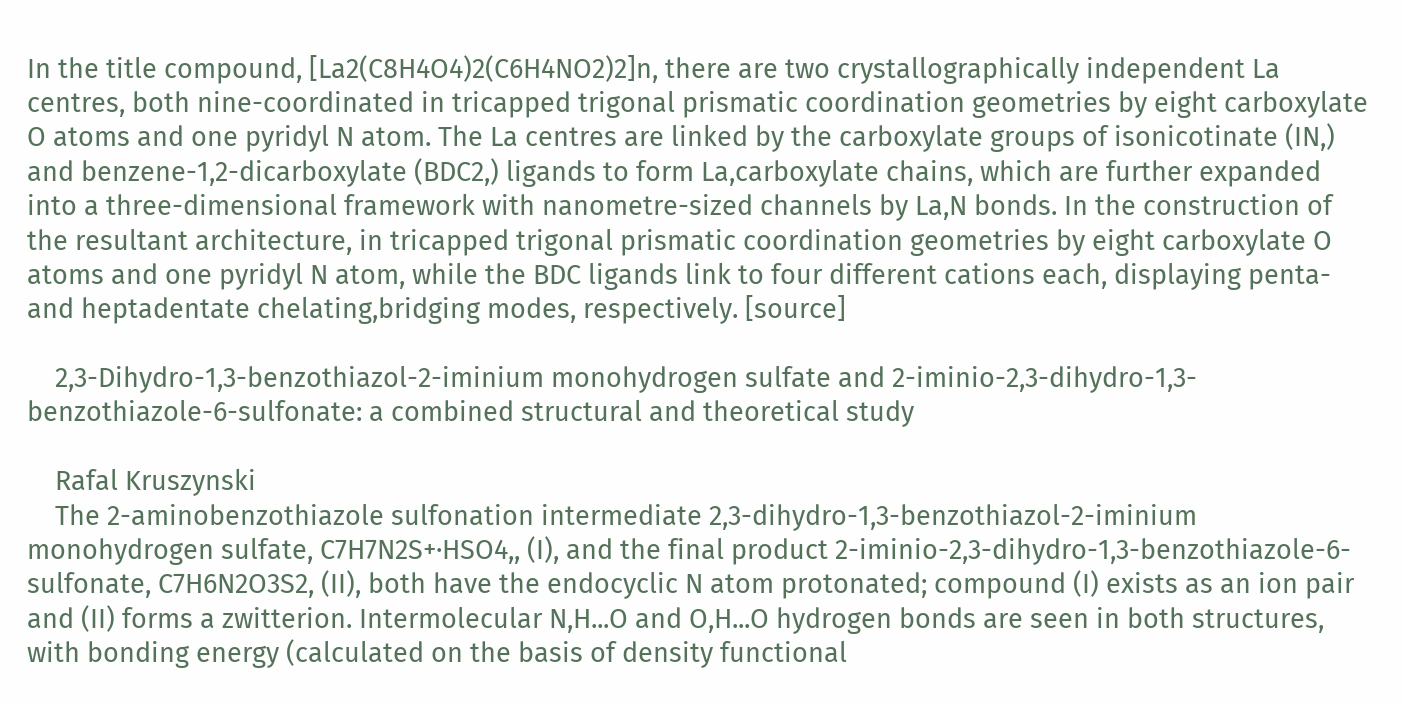In the title compound, [La2(C8H4O4)2(C6H4NO2)2]n, there are two crystallographically independent La centres, both nine-coordinated in tricapped trigonal prismatic coordination geometries by eight carboxylate O atoms and one pyridyl N atom. The La centres are linked by the carboxylate groups of isonicotinate (IN,) and benzene-1,2-dicarboxylate (BDC2,) ligands to form La,carboxylate chains, which are further expanded into a three-dimensional framework with nanometre-sized channels by La,N bonds. In the construction of the resultant architecture, in tricapped trigonal prismatic coordination geometries by eight carboxylate O atoms and one pyridyl N atom, while the BDC ligands link to four different cations each, displaying penta- and heptadentate chelating,bridging modes, respectively. [source]

    2,3-Dihydro-1,3-benzothiazol-2-iminium monohydrogen sulfate and 2-iminio-2,3-dihydro-1,3-benzothiazole-6-sulfonate: a combined structural and theoretical study

    Rafal Kruszynski
    The 2-aminobenzothiazole sulfonation intermediate 2,3-dihydro-1,3-benzothiazol-2-iminium monohydrogen sulfate, C7H7N2S+·HSO4,, (I), and the final product 2-iminio-2,3-dihydro-1,3-benzothiazole-6-sulfonate, C7H6N2O3S2, (II), both have the endocyclic N atom protonated; compound (I) exists as an ion pair and (II) forms a zwitterion. Intermolecular N,H...O and O,H...O hydrogen bonds are seen in both structures, with bonding energy (calculated on the basis of density functional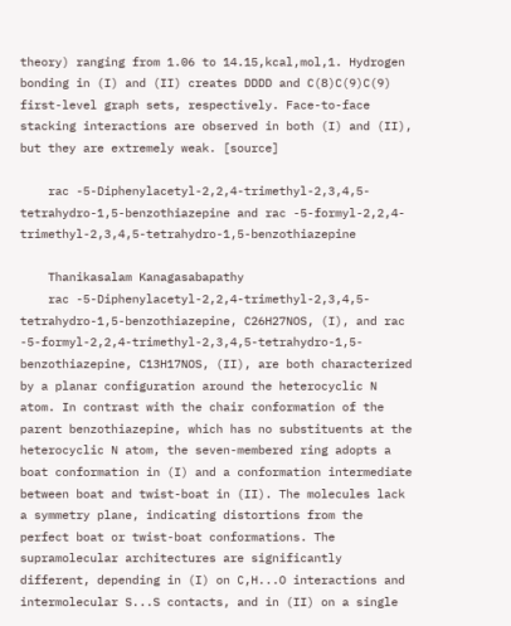theory) ranging from 1.06 to 14.15,kcal,mol,1. Hydrogen bonding in (I) and (II) creates DDDD and C(8)C(9)C(9) first-level graph sets, respectively. Face-to-face stacking interactions are observed in both (I) and (II), but they are extremely weak. [source]

    rac -5-Diphenylacetyl-2,2,4-trimethyl-2,3,4,5-tetrahydro-1,5-benzothiazepine and rac -5-formyl-2,2,4-trimethyl-2,3,4,5-tetrahydro-1,5-benzothiazepine

    Thanikasalam Kanagasabapathy
    rac -5-Diphenylacetyl-2,2,4-trimethyl-2,3,4,5-tetrahydro-1,5-benzothiazepine, C26H27NOS, (I), and rac -5-formyl-2,2,4-trimethyl-2,3,4,5-tetrahydro-1,5-benzothiazepine, C13H17NOS, (II), are both characterized by a planar configuration around the heterocyclic N atom. In contrast with the chair conformation of the parent benzothiazepine, which has no substituents at the heterocyclic N atom, the seven-membered ring adopts a boat conformation in (I) and a conformation intermediate between boat and twist-boat in (II). The molecules lack a symmetry plane, indicating distortions from the perfect boat or twist-boat conformations. The supramolecular architectures are significantly different, depending in (I) on C,H...O interactions and intermolecular S...S contacts, and in (II) on a single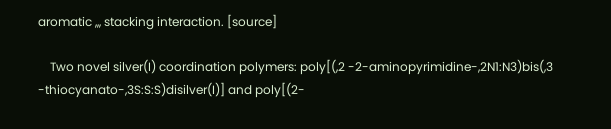aromatic ,,, stacking interaction. [source]

    Two novel silver(I) coordination polymers: poly[(,2 -2-aminopyrimidine-,2N1:N3)bis(,3 -thiocyanato-,3S:S:S)disilver(I)] and poly[(2-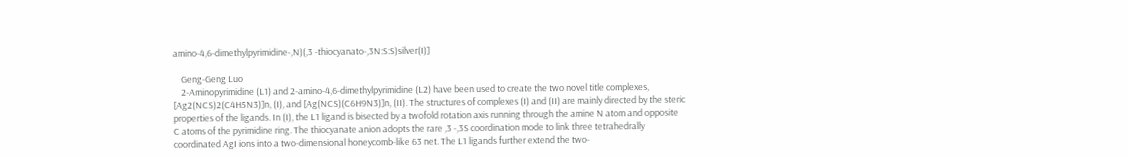amino-4,6-dimethylpyrimidine-,N)(,3 -thiocyanato-,3N:S:S)silver(I)]

    Geng-Geng Luo
    2-Aminopyrimidine (L1) and 2-amino-4,6-dimethylpyrimidine (L2) have been used to create the two novel title complexes, [Ag2(NCS)2(C4H5N3)]n, (I), and [Ag(NCS)(C6H9N3)]n, (II). The structures of complexes (I) and (II) are mainly directed by the steric properties of the ligands. In (I), the L1 ligand is bisected by a twofold rotation axis running through the amine N atom and opposite C atoms of the pyrimidine ring. The thiocyanate anion adopts the rare ,3 -,3S coordination mode to link three tetrahedrally coordinated AgI ions into a two-dimensional honeycomb-like 63 net. The L1 ligands further extend the two-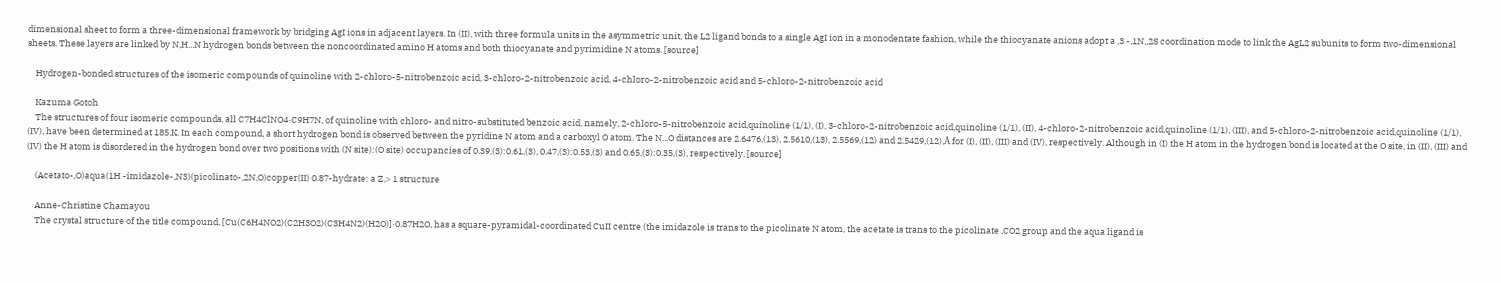dimensional sheet to form a three-dimensional framework by bridging AgI ions in adjacent layers. In (II), with three formula units in the asymmetric unit, the L2 ligand bonds to a single AgI ion in a monodentate fashion, while the thiocyanate anions adopt a ,3 -,1N,,2S coordination mode to link the AgL2 subunits to form two-dimensional sheets. These layers are linked by N,H...N hydrogen bonds between the noncoordinated amino H atoms and both thiocyanate and pyrimidine N atoms. [source]

    Hydrogen-bonded structures of the isomeric compounds of quinoline with 2-chloro-5-nitrobenzoic acid, 3-chloro-2-nitrobenzoic acid, 4-chloro-2-nitrobenzoic acid and 5-chloro-2-nitrobenzoic acid

    Kazuma Gotoh
    The structures of four isomeric compounds, all C7H4ClNO4·C9H7N, of quinoline with chloro- and nitro-substituted benzoic acid, namely, 2-chloro-5-nitrobenzoic acid,quinoline (1/1), (I), 3-chloro-2-nitrobenzoic acid,quinoline (1/1), (II), 4-chloro-2-nitrobenzoic acid,quinoline (1/1), (III), and 5-chloro-2-nitrobenzoic acid,quinoline (1/1), (IV), have been determined at 185,K. In each compound, a short hydrogen bond is observed between the pyridine N atom and a carboxyl O atom. The N...O distances are 2.6476,(13), 2.5610,(13), 2.5569,(12) and 2.5429,(12),Å for (I), (II), (III) and (IV), respectively. Although in (I) the H atom in the hydrogen bond is located at the O site, in (II), (III) and (IV) the H atom is disordered in the hydrogen bond over two positions with (N site):(O site) occupancies of 0.39,(3):0.61,(3), 0.47,(3):0.53,(3) and 0.65,(3):0.35,(3), respectively. [source]

    (Acetato-,O)aqua(1H -imidazole-,N3)(picolinato-,2N,O)copper(II) 0.87-hydrate: a Z,> 1 structure

    Anne-Christine Chamayou
    The crystal structure of the title compound, [Cu(C6H4NO2)(C2H3O2)(C3H4N2)(H2O)]·0.87H2O, has a square-pyramidal-coordinated CuII centre (the imidazole is trans to the picolinate N atom, the acetate is trans to the picolinate ,CO2 group and the aqua ligand is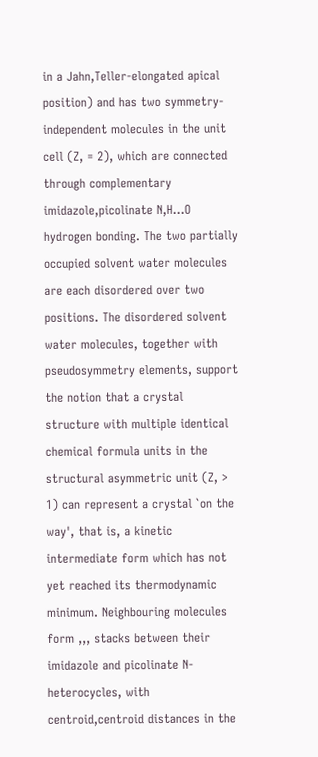in a Jahn,Teller-elongated apical position) and has two symmetry-independent molecules in the unit cell (Z, = 2), which are connected through complementary imidazole,picolinate N,H...O hydrogen bonding. The two partially occupied solvent water molecules are each disordered over two positions. The disordered solvent water molecules, together with pseudosymmetry elements, support the notion that a crystal structure with multiple identical chemical formula units in the structural asymmetric unit (Z, > 1) can represent a crystal `on the way', that is, a kinetic intermediate form which has not yet reached its thermodynamic minimum. Neighbouring molecules form ,,, stacks between their imidazole and picolinate N-heterocycles, with centroid,centroid distances in the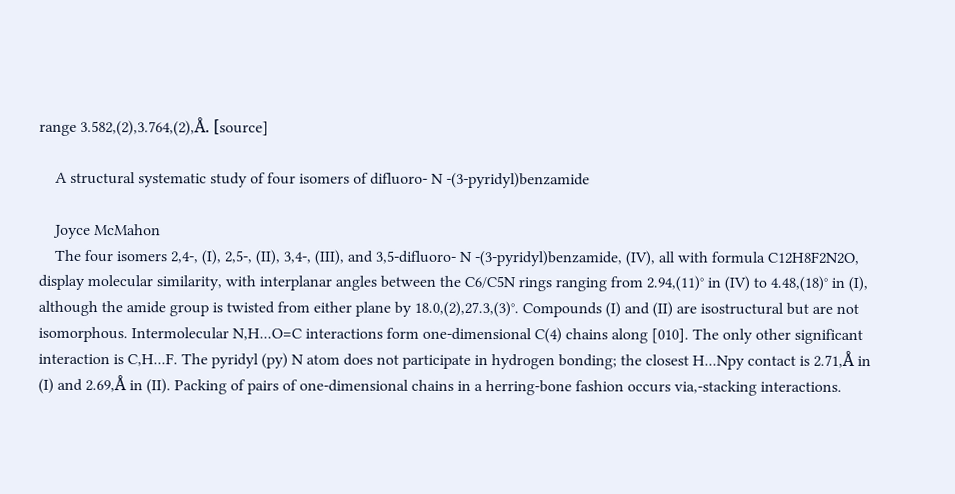range 3.582,(2),3.764,(2),Å. [source]

    A structural systematic study of four isomers of difluoro- N -(3-pyridyl)benzamide

    Joyce McMahon
    The four isomers 2,4-, (I), 2,5-, (II), 3,4-, (III), and 3,5-difluoro- N -(3-pyridyl)benzamide, (IV), all with formula C12H8F2N2O, display molecular similarity, with interplanar angles between the C6/C5N rings ranging from 2.94,(11)° in (IV) to 4.48,(18)° in (I), although the amide group is twisted from either plane by 18.0,(2),27.3,(3)°. Compounds (I) and (II) are isostructural but are not isomorphous. Intermolecular N,H...O=C interactions form one-dimensional C(4) chains along [010]. The only other significant interaction is C,H...F. The pyridyl (py) N atom does not participate in hydrogen bonding; the closest H...Npy contact is 2.71,Å in (I) and 2.69,Å in (II). Packing of pairs of one-dimensional chains in a herring-bone fashion occurs via,-stacking interactions.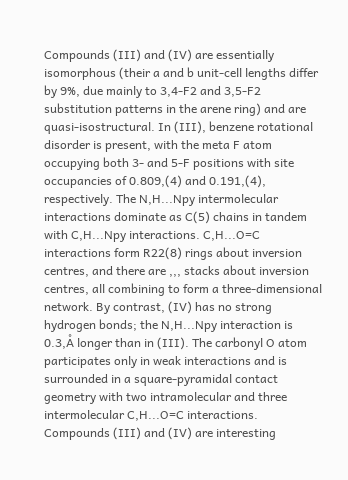Compounds (III) and (IV) are essentially isomorphous (their a and b unit-cell lengths differ by 9%, due mainly to 3,4-F2 and 3,5-F2 substitution patterns in the arene ring) and are quasi-isostructural. In (III), benzene rotational disorder is present, with the meta F atom occupying both 3- and 5-F positions with site occupancies of 0.809,(4) and 0.191,(4), respectively. The N,H...Npy intermolecular interactions dominate as C(5) chains in tandem with C,H...Npy interactions. C,H...O=C interactions form R22(8) rings about inversion centres, and there are ,,, stacks about inversion centres, all combining to form a three-dimensional network. By contrast, (IV) has no strong hydrogen bonds; the N,H...Npy interaction is 0.3,Å longer than in (III). The carbonyl O atom participates only in weak interactions and is surrounded in a square-pyramidal contact geometry with two intramolecular and three intermolecular C,H...O=C interactions. Compounds (III) and (IV) are interesting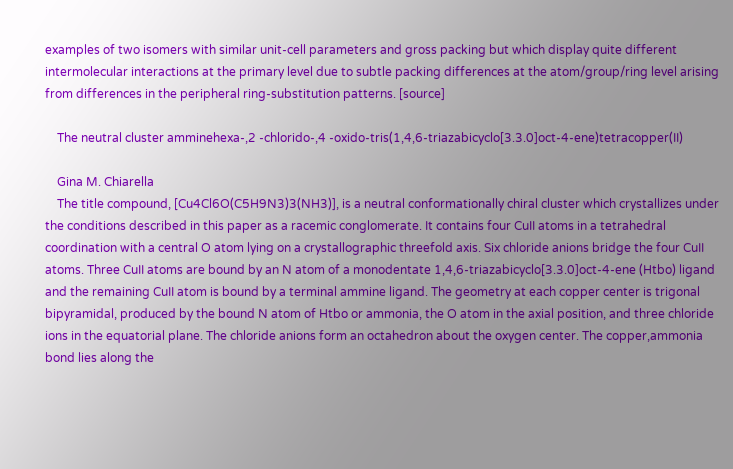examples of two isomers with similar unit-cell parameters and gross packing but which display quite different intermolecular interactions at the primary level due to subtle packing differences at the atom/group/ring level arising from differences in the peripheral ring-substitution patterns. [source]

    The neutral cluster amminehexa-,2 -chlorido-,4 -oxido-tris(1,4,6-triazabicyclo[3.3.0]oct-4-ene)tetracopper(II)

    Gina M. Chiarella
    The title compound, [Cu4Cl6O(C5H9N3)3(NH3)], is a neutral conformationally chiral cluster which crystallizes under the conditions described in this paper as a racemic conglomerate. It contains four CuII atoms in a tetrahedral coordination with a central O atom lying on a crystallographic threefold axis. Six chloride anions bridge the four CuII atoms. Three CuII atoms are bound by an N atom of a monodentate 1,4,6-triazabicyclo[3.3.0]oct-4-ene (Htbo) ligand and the remaining CuII atom is bound by a terminal ammine ligand. The geometry at each copper center is trigonal bipyramidal, produced by the bound N atom of Htbo or ammonia, the O atom in the axial position, and three chloride ions in the equatorial plane. The chloride anions form an octahedron about the oxygen center. The copper,ammonia bond lies along the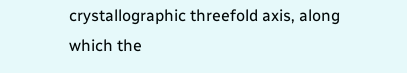crystallographic threefold axis, along which the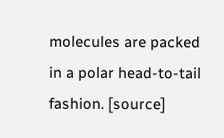molecules are packed in a polar head-to-tail fashion. [source]